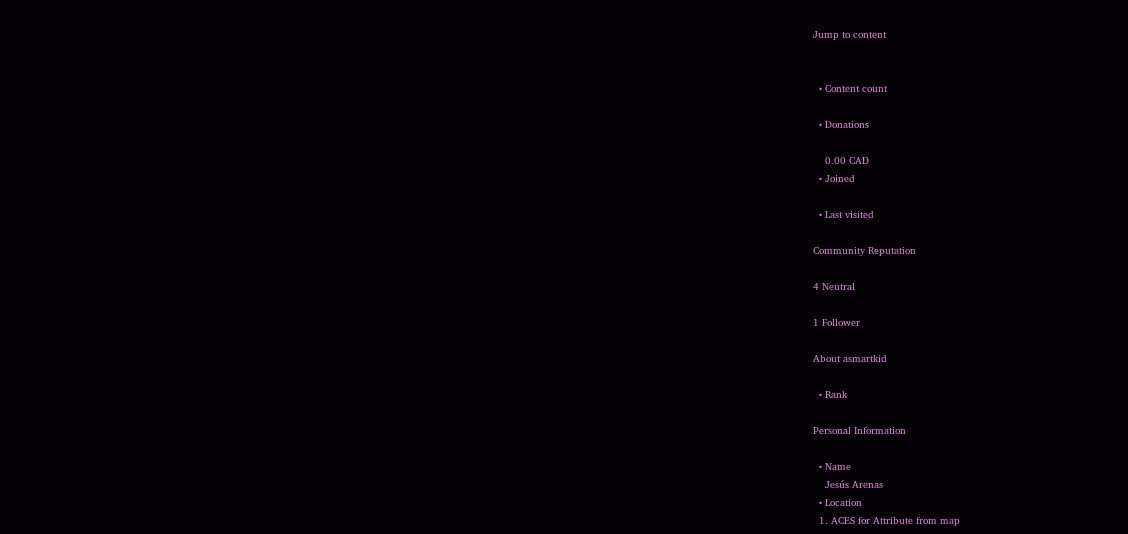Jump to content


  • Content count

  • Donations

    0.00 CAD
  • Joined

  • Last visited

Community Reputation

4 Neutral

1 Follower

About asmartkid

  • Rank

Personal Information

  • Name
    Jesús Arenas
  • Location
  1. ACES for Attribute from map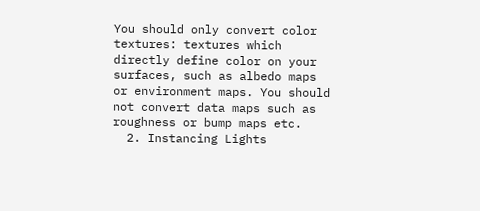You should only convert color textures: textures which directly define color on your surfaces, such as albedo maps or environment maps. You should not convert data maps such as roughness or bump maps etc.
  2. Instancing Lights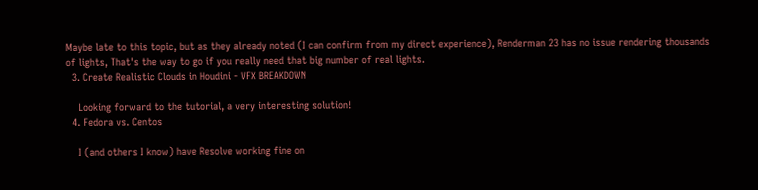Maybe late to this topic, but as they already noted (I can confirm from my direct experience), Renderman 23 has no issue rendering thousands of lights, That's the way to go if you really need that big number of real lights.
  3. Create Realistic Clouds in Houdini - VFX BREAKDOWN

    Looking forward to the tutorial, a very interesting solution!
  4. Fedora vs. Centos

    I (and others I know) have Resolve working fine on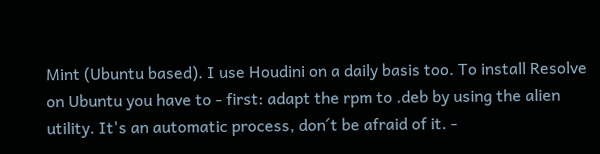Mint (Ubuntu based). I use Houdini on a daily basis too. To install Resolve on Ubuntu you have to - first: adapt the rpm to .deb by using the alien utility. It's an automatic process, don´t be afraid of it. -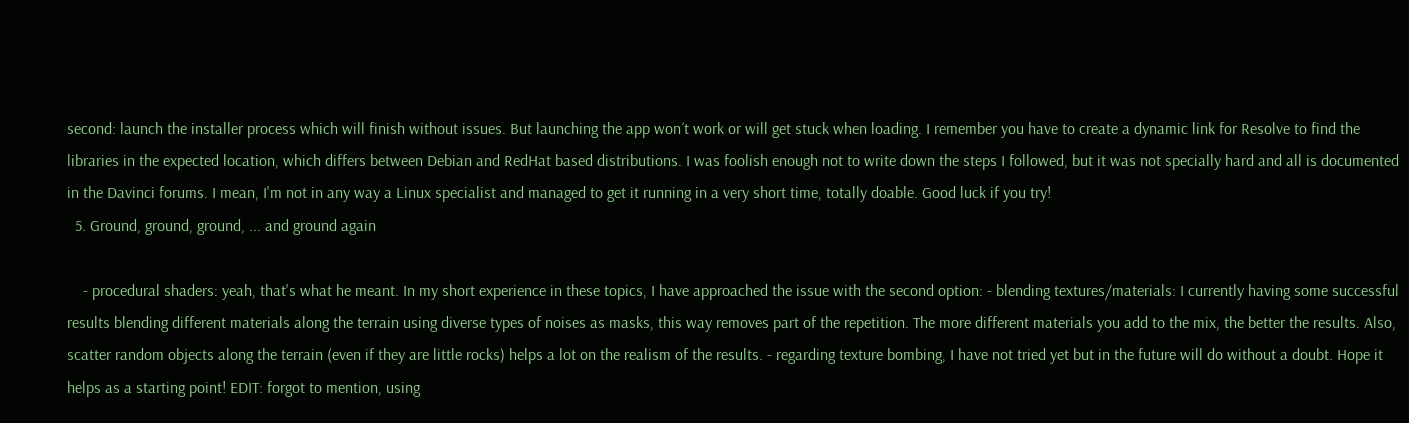second: launch the installer process which will finish without issues. But launching the app won´t work or will get stuck when loading. I remember you have to create a dynamic link for Resolve to find the libraries in the expected location, which differs between Debian and RedHat based distributions. I was foolish enough not to write down the steps I followed, but it was not specially hard and all is documented in the Davinci forums. I mean, I'm not in any way a Linux specialist and managed to get it running in a very short time, totally doable. Good luck if you try!
  5. Ground, ground, ground, ... and ground again

    - procedural shaders: yeah, that's what he meant. In my short experience in these topics, I have approached the issue with the second option: - blending textures/materials: I currently having some successful results blending different materials along the terrain using diverse types of noises as masks, this way removes part of the repetition. The more different materials you add to the mix, the better the results. Also, scatter random objects along the terrain (even if they are little rocks) helps a lot on the realism of the results. - regarding texture bombing, I have not tried yet but in the future will do without a doubt. Hope it helps as a starting point! EDIT: forgot to mention, using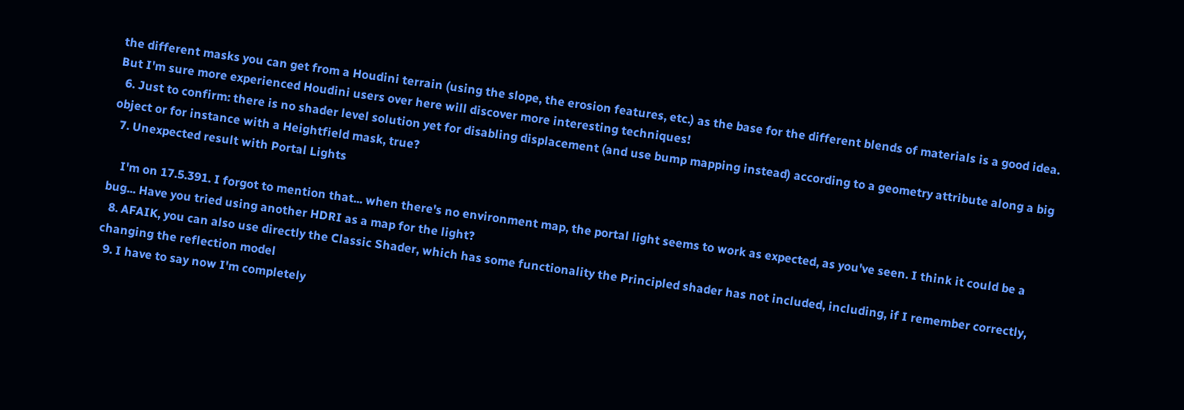the different masks you can get from a Houdini terrain (using the slope, the erosion features, etc.) as the base for the different blends of materials is a good idea. But I'm sure more experienced Houdini users over here will discover more interesting techniques!
  6. Just to confirm: there is no shader level solution yet for disabling displacement (and use bump mapping instead) according to a geometry attribute along a big object or for instance with a Heightfield mask, true?
  7. Unexpected result with Portal Lights

    I'm on 17.5.391. I forgot to mention that... when there's no environment map, the portal light seems to work as expected, as you've seen. I think it could be a bug... Have you tried using another HDRI as a map for the light?
  8. AFAIK, you can also use directly the Classic Shader, which has some functionality the Principled shader has not included, including, if I remember correctly, changing the reflection model
  9. I have to say now I'm completely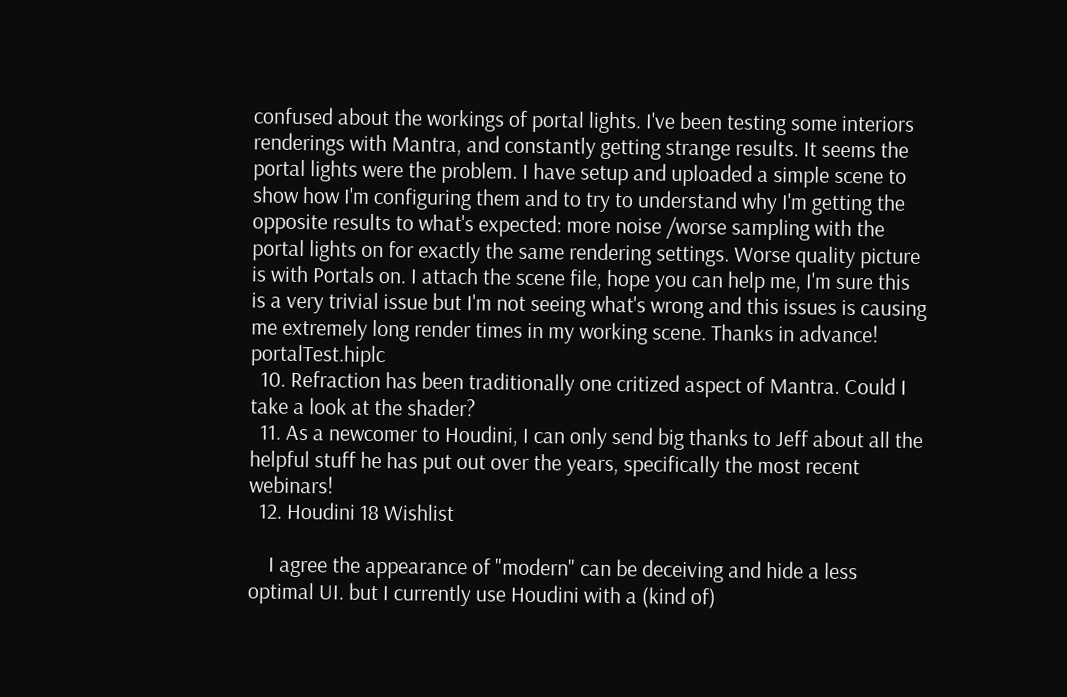confused about the workings of portal lights. I've been testing some interiors renderings with Mantra, and constantly getting strange results. It seems the portal lights were the problem. I have setup and uploaded a simple scene to show how I'm configuring them and to try to understand why I'm getting the opposite results to what's expected: more noise /worse sampling with the portal lights on for exactly the same rendering settings. Worse quality picture is with Portals on. I attach the scene file, hope you can help me, I'm sure this is a very trivial issue but I'm not seeing what's wrong and this issues is causing me extremely long render times in my working scene. Thanks in advance! portalTest.hiplc
  10. Refraction has been traditionally one critized aspect of Mantra. Could I take a look at the shader?
  11. As a newcomer to Houdini, I can only send big thanks to Jeff about all the helpful stuff he has put out over the years, specifically the most recent webinars!
  12. Houdini 18 Wishlist

    I agree the appearance of "modern" can be deceiving and hide a less optimal UI. but I currently use Houdini with a (kind of)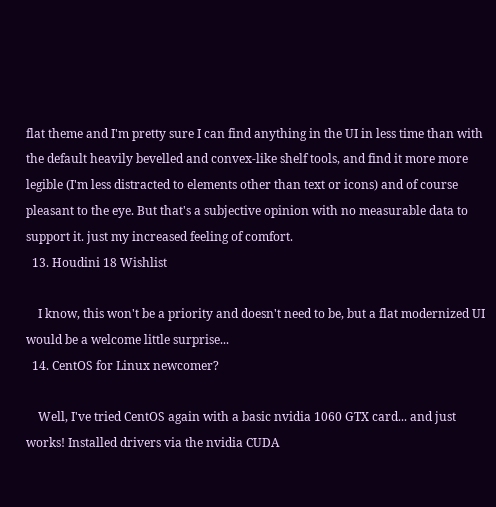flat theme and I'm pretty sure I can find anything in the UI in less time than with the default heavily bevelled and convex-like shelf tools, and find it more more legible (I'm less distracted to elements other than text or icons) and of course pleasant to the eye. But that's a subjective opinion with no measurable data to support it. just my increased feeling of comfort.
  13. Houdini 18 Wishlist

    I know, this won't be a priority and doesn't need to be, but a flat modernized UI would be a welcome little surprise...
  14. CentOS for Linux newcomer?

    Well, I've tried CentOS again with a basic nvidia 1060 GTX card... and just works! Installed drivers via the nvidia CUDA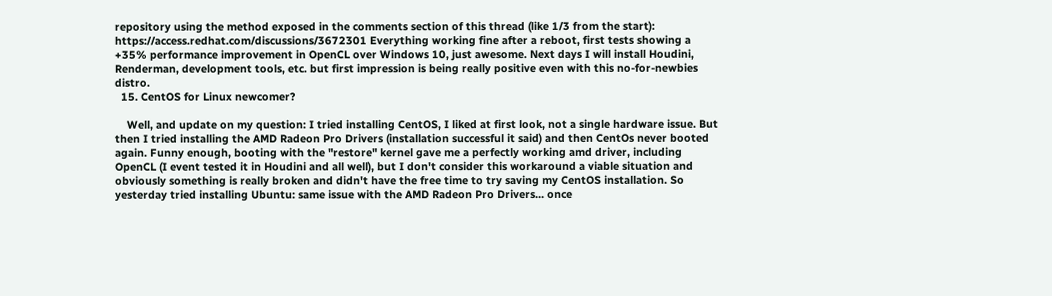repository using the method exposed in the comments section of this thread (like 1/3 from the start): https://access.redhat.com/discussions/3672301 Everything working fine after a reboot, first tests showing a +35% performance improvement in OpenCL over Windows 10, just awesome. Next days I will install Houdini, Renderman, development tools, etc. but first impression is being really positive even with this no-for-newbies distro.
  15. CentOS for Linux newcomer?

    Well, and update on my question: I tried installing CentOS, I liked at first look, not a single hardware issue. But then I tried installing the AMD Radeon Pro Drivers (installation successful it said) and then CentOs never booted again. Funny enough, booting with the "restore" kernel gave me a perfectly working amd driver, including OpenCL (I event tested it in Houdini and all well), but I don't consider this workaround a viable situation and obviously something is really broken and didn't have the free time to try saving my CentOS installation. So yesterday tried installing Ubuntu: same issue with the AMD Radeon Pro Drivers... once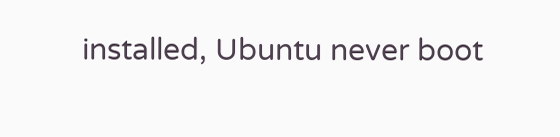installed, Ubuntu never boot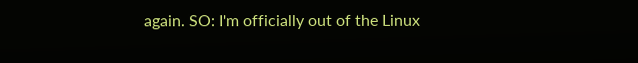again. SO: I'm officially out of the Linux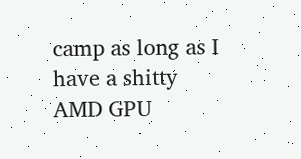camp as long as I have a shitty AMD GPU